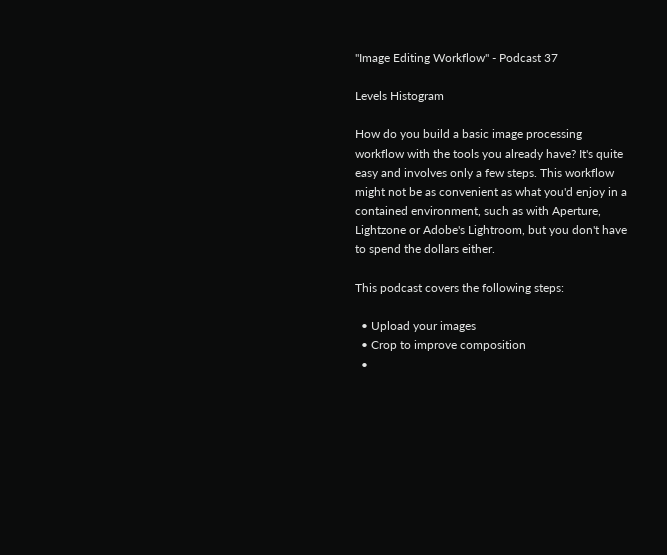"Image Editing Workflow" - Podcast 37

Levels Histogram

How do you build a basic image processing workflow with the tools you already have? It's quite easy and involves only a few steps. This workflow might not be as convenient as what you'd enjoy in a contained environment, such as with Aperture, Lightzone or Adobe's Lightroom, but you don't have to spend the dollars either.

This podcast covers the following steps:

  • Upload your images
  • Crop to improve composition
  •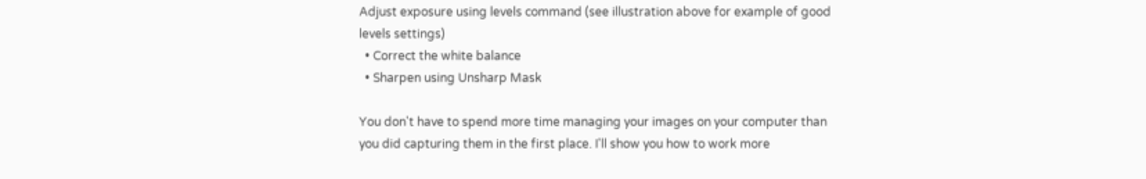Adjust exposure using levels command (see illustration above for example of good levels settings)
  • Correct the white balance
  • Sharpen using Unsharp Mask

You don't have to spend more time managing your images on your computer than you did capturing them in the first place. I'll show you how to work more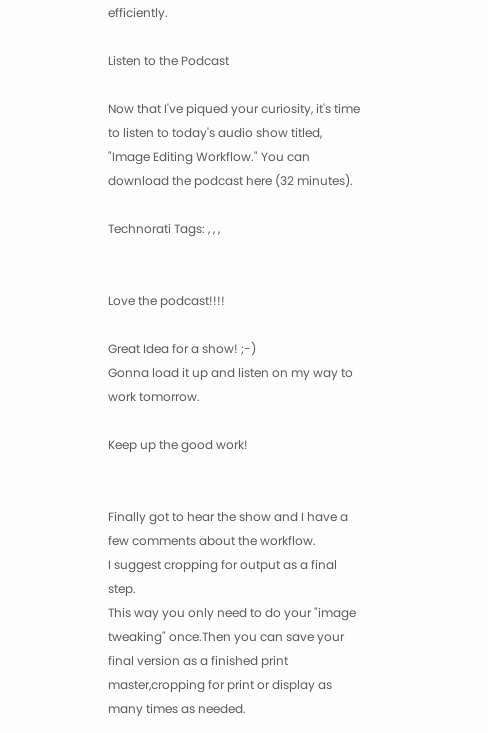efficiently.

Listen to the Podcast

Now that I've piqued your curiosity, it's time to listen to today's audio show titled, "Image Editing Workflow." You can download the podcast here (32 minutes).

Technorati Tags: , , ,


Love the podcast!!!!

Great Idea for a show! ;-)
Gonna load it up and listen on my way to work tomorrow.

Keep up the good work!


Finally got to hear the show and I have a few comments about the workflow.
I suggest cropping for output as a final step.
This way you only need to do your "image tweaking" once.Then you can save your final version as a finished print master,cropping for print or display as many times as needed.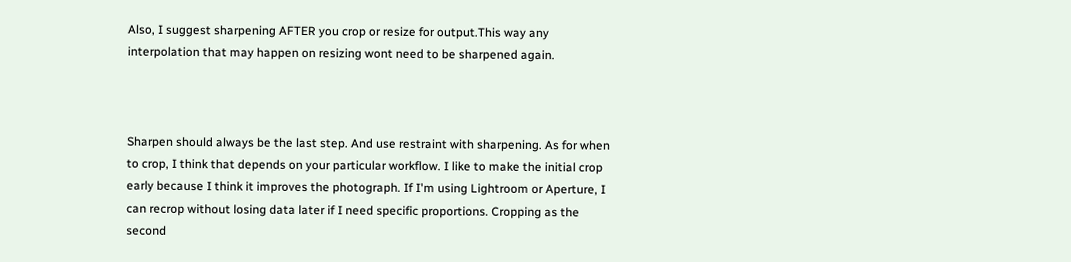Also, I suggest sharpening AFTER you crop or resize for output.This way any interpolation that may happen on resizing wont need to be sharpened again.



Sharpen should always be the last step. And use restraint with sharpening. As for when to crop, I think that depends on your particular workflow. I like to make the initial crop early because I think it improves the photograph. If I'm using Lightroom or Aperture, I can recrop without losing data later if I need specific proportions. Cropping as the second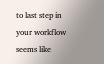to last step in your workflow seems like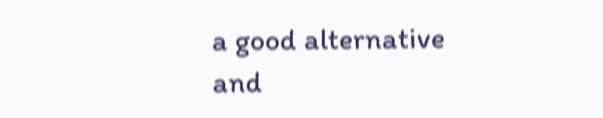a good alternative and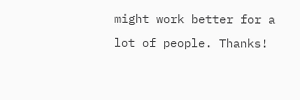might work better for a lot of people. Thanks!